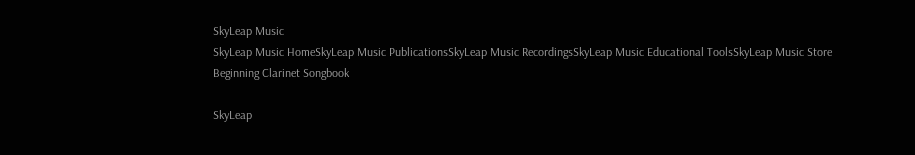SkyLeap Music
SkyLeap Music HomeSkyLeap Music PublicationsSkyLeap Music RecordingsSkyLeap Music Educational ToolsSkyLeap Music Store
Beginning Clarinet Songbook

SkyLeap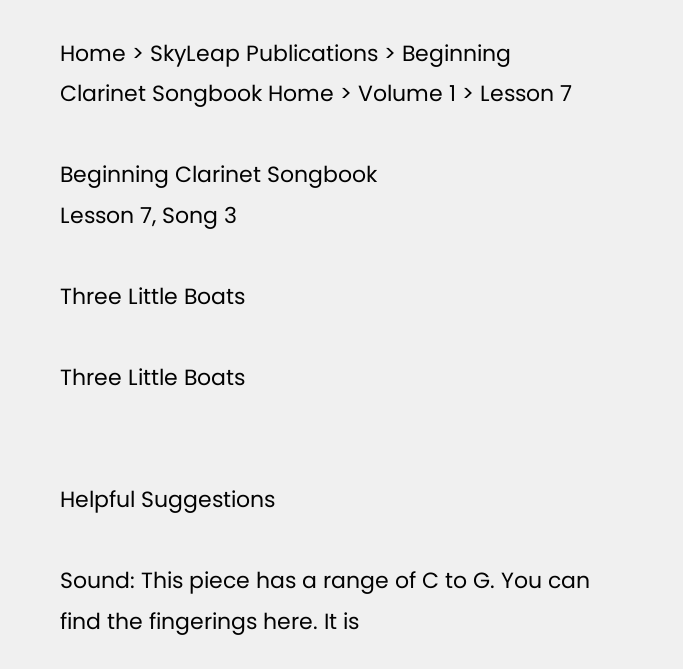Home > SkyLeap Publications > Beginning Clarinet Songbook Home > Volume 1 > Lesson 7

Beginning Clarinet Songbook
Lesson 7, Song 3

Three Little Boats

Three Little Boats


Helpful Suggestions

Sound: This piece has a range of C to G. You can find the fingerings here. It is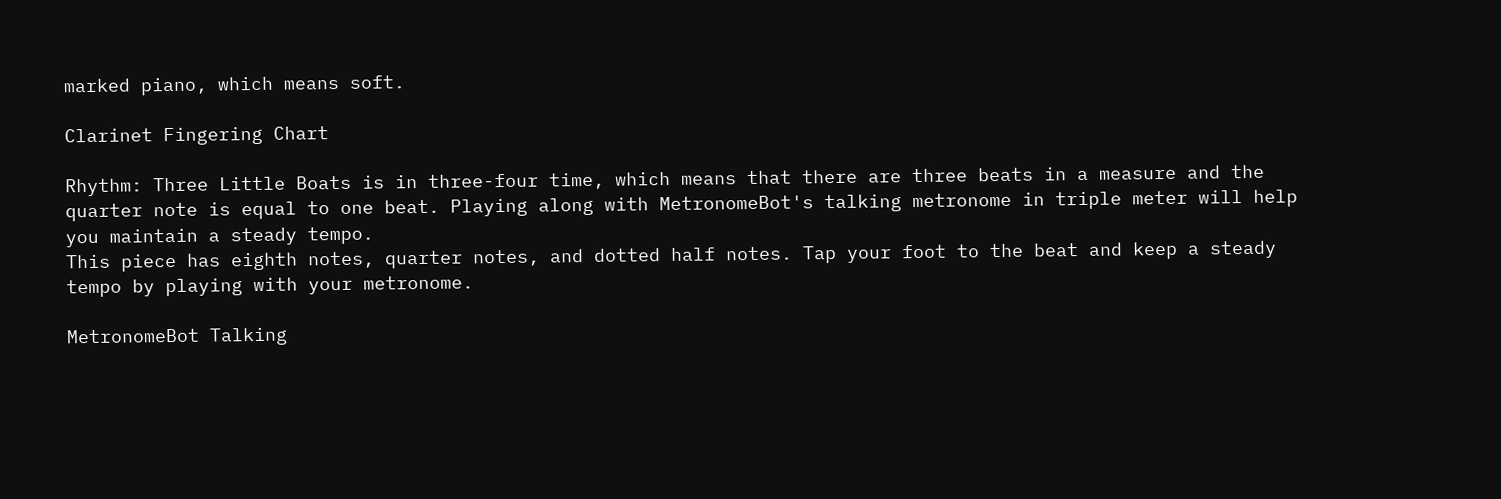marked piano, which means soft.

Clarinet Fingering Chart

Rhythm: Three Little Boats is in three-four time, which means that there are three beats in a measure and the quarter note is equal to one beat. Playing along with MetronomeBot's talking metronome in triple meter will help you maintain a steady tempo.
This piece has eighth notes, quarter notes, and dotted half notes. Tap your foot to the beat and keep a steady tempo by playing with your metronome.

MetronomeBot Talking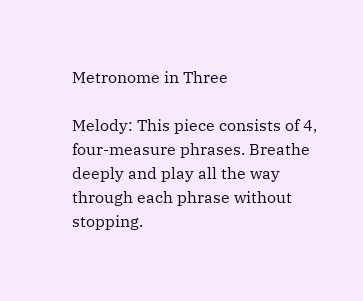Metronome in Three

Melody: This piece consists of 4, four-measure phrases. Breathe deeply and play all the way through each phrase without stopping.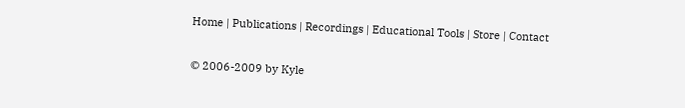Home | Publications | Recordings | Educational Tools | Store | Contact

© 2006-2009 by Kyle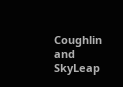Coughlin and SkyLeap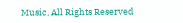Music, All Rights Reserved